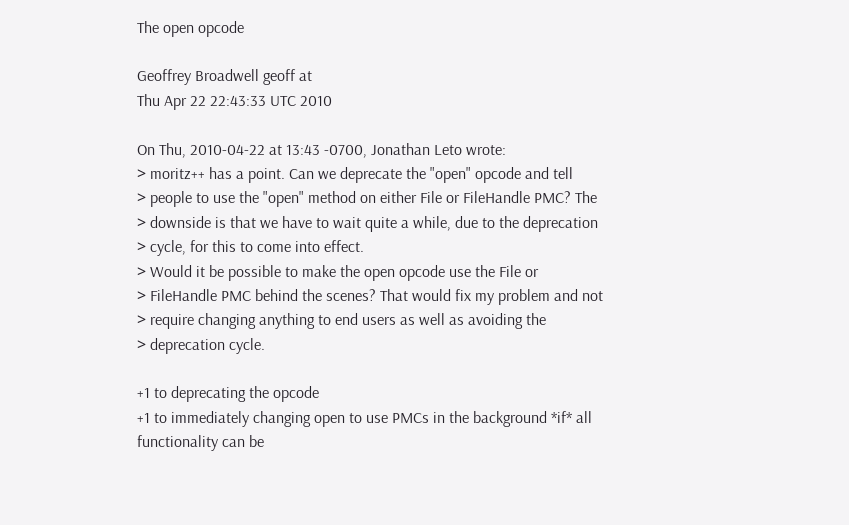The open opcode

Geoffrey Broadwell geoff at
Thu Apr 22 22:43:33 UTC 2010

On Thu, 2010-04-22 at 13:43 -0700, Jonathan Leto wrote:
> moritz++ has a point. Can we deprecate the "open" opcode and tell
> people to use the "open" method on either File or FileHandle PMC? The
> downside is that we have to wait quite a while, due to the deprecation
> cycle, for this to come into effect.
> Would it be possible to make the open opcode use the File or
> FileHandle PMC behind the scenes? That would fix my problem and not
> require changing anything to end users as well as avoiding the
> deprecation cycle.

+1 to deprecating the opcode
+1 to immediately changing open to use PMCs in the background *if* all
functionality can be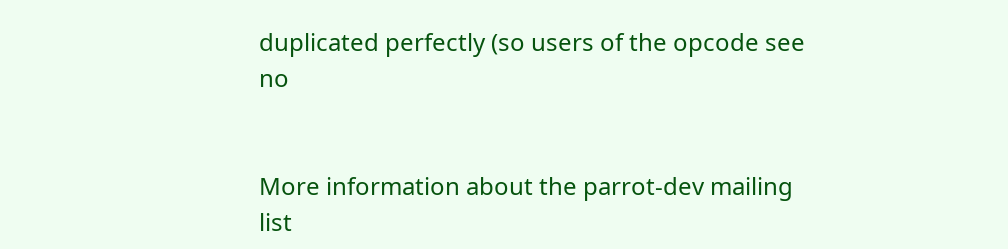duplicated perfectly (so users of the opcode see no


More information about the parrot-dev mailing list